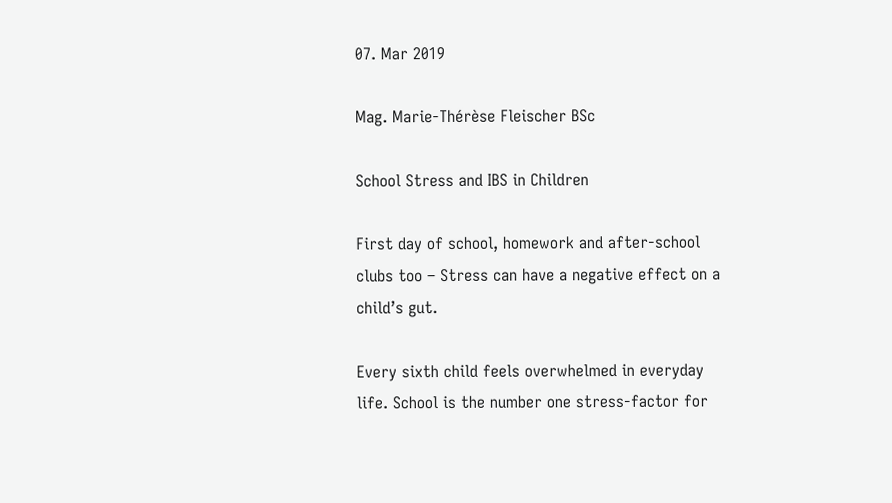07. Mar 2019

Mag. Marie-Thérèse Fleischer BSc

School Stress and IBS in Children

First day of school, homework and after-school clubs too – Stress can have a negative effect on a child’s gut.

Every sixth child feels overwhelmed in everyday life. School is the number one stress-factor for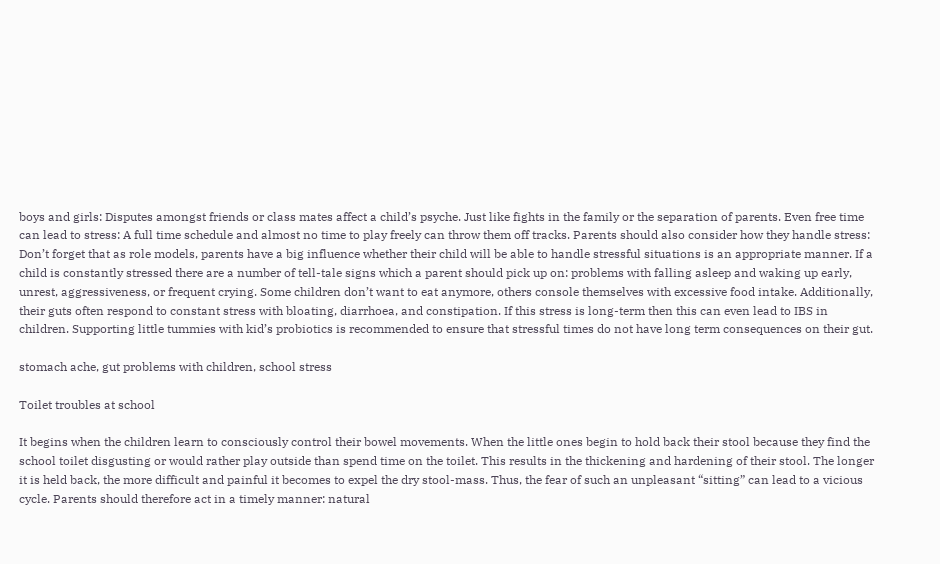boys and girls: Disputes amongst friends or class mates affect a child’s psyche. Just like fights in the family or the separation of parents. Even free time can lead to stress: A full time schedule and almost no time to play freely can throw them off tracks. Parents should also consider how they handle stress: Don’t forget that as role models, parents have a big influence whether their child will be able to handle stressful situations is an appropriate manner. If a child is constantly stressed there are a number of tell-tale signs which a parent should pick up on: problems with falling asleep and waking up early, unrest, aggressiveness, or frequent crying. Some children don’t want to eat anymore, others console themselves with excessive food intake. Additionally, their guts often respond to constant stress with bloating, diarrhoea, and constipation. If this stress is long-term then this can even lead to IBS in children. Supporting little tummies with kid’s probiotics is recommended to ensure that stressful times do not have long term consequences on their gut.

stomach ache, gut problems with children, school stress

Toilet troubles at school

It begins when the children learn to consciously control their bowel movements. When the little ones begin to hold back their stool because they find the school toilet disgusting or would rather play outside than spend time on the toilet. This results in the thickening and hardening of their stool. The longer it is held back, the more difficult and painful it becomes to expel the dry stool-mass. Thus, the fear of such an unpleasant “sitting” can lead to a vicious cycle. Parents should therefore act in a timely manner: natural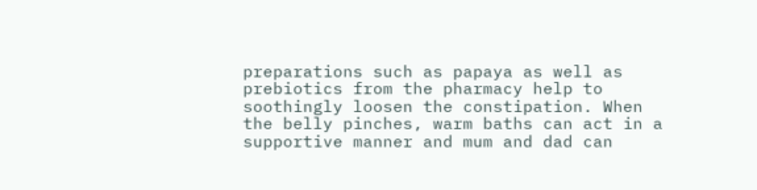preparations such as papaya as well as prebiotics from the pharmacy help to soothingly loosen the constipation. When the belly pinches, warm baths can act in a supportive manner and mum and dad can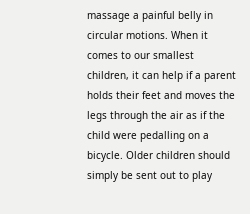massage a painful belly in circular motions. When it comes to our smallest children, it can help if a parent holds their feet and moves the legs through the air as if the child were pedalling on a bicycle. Older children should simply be sent out to play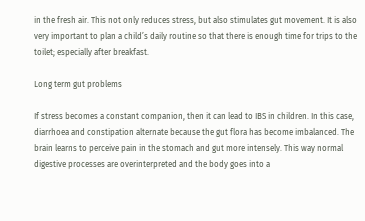in the fresh air. This not only reduces stress, but also stimulates gut movement. It is also very important to plan a child’s daily routine so that there is enough time for trips to the toilet; especially after breakfast.

Long term gut problems

If stress becomes a constant companion, then it can lead to IBS in children. In this case, diarrhoea and constipation alternate because the gut flora has become imbalanced. The brain learns to perceive pain in the stomach and gut more intensely. This way normal digestive processes are overinterpreted and the body goes into a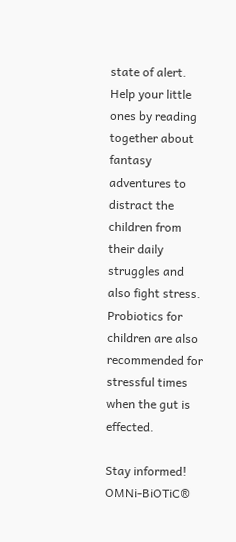state of alert. Help your little ones by reading together about fantasy adventures to distract the children from their daily struggles and also fight stress. Probiotics for children are also recommended for stressful times when the gut is effected.

Stay informed!
OMNi-BiOTiC®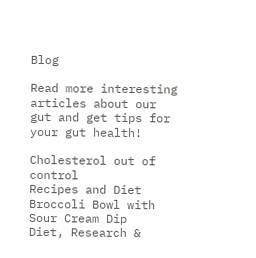Blog

Read more interesting articles about our gut and get tips for your gut health!

Cholesterol out of control
Recipes and Diet
Broccoli Bowl with Sour Cream Dip
Diet, Research &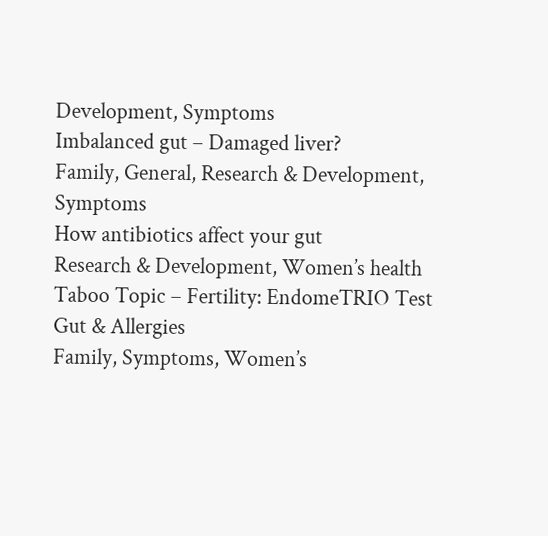Development, Symptoms
Imbalanced gut – Damaged liver?
Family, General, Research & Development, Symptoms
How antibiotics affect your gut
Research & Development, Women’s health
Taboo Topic – Fertility: EndomeTRIO Test
Gut & Allergies
Family, Symptoms, Women’s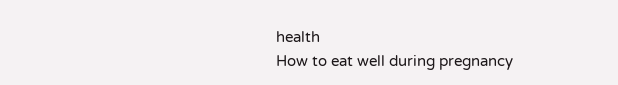health
How to eat well during pregnancy